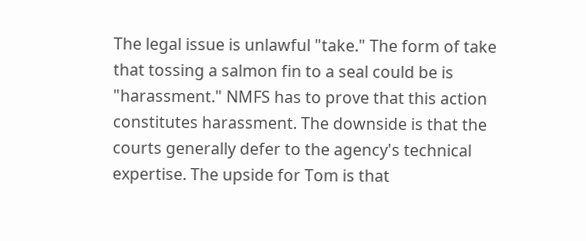The legal issue is unlawful "take." The form of take that tossing a salmon fin to a seal could be is "harassment." NMFS has to prove that this action constitutes harassment. The downside is that the courts generally defer to the agency's technical expertise. The upside for Tom is that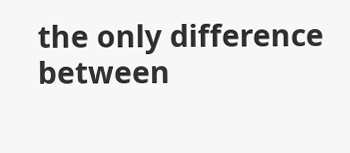the only difference between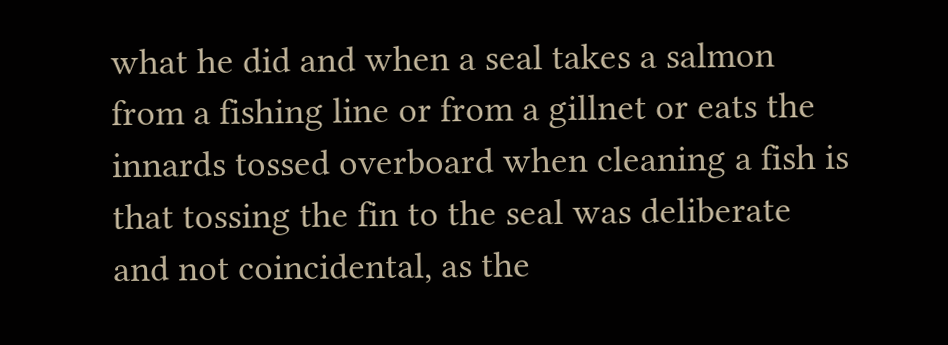what he did and when a seal takes a salmon from a fishing line or from a gillnet or eats the innards tossed overboard when cleaning a fish is that tossing the fin to the seal was deliberate and not coincidental, as the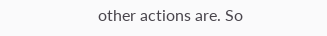other actions are. So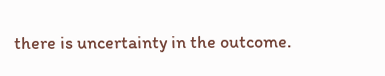there is uncertainty in the outcome.